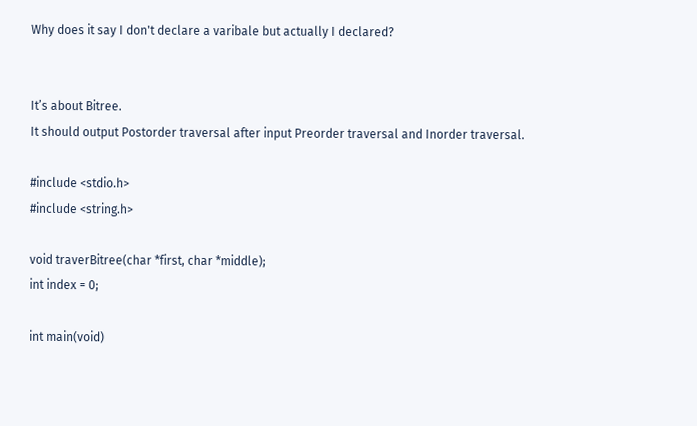Why does it say I don't declare a varibale but actually I declared?


It’s about Bitree.
It should output Postorder traversal after input Preorder traversal and Inorder traversal.

#include <stdio.h>
#include <string.h>

void traverBitree(char *first, char *middle);
int index = 0;

int main(void)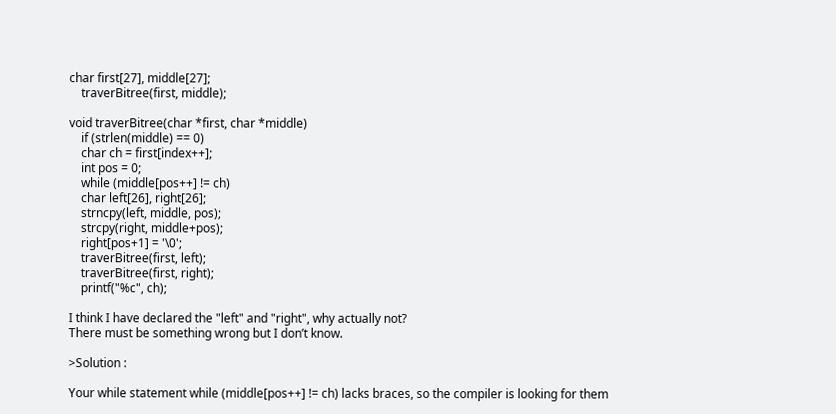char first[27], middle[27];
    traverBitree(first, middle);

void traverBitree(char *first, char *middle)
    if (strlen(middle) == 0)
    char ch = first[index++];
    int pos = 0;
    while (middle[pos++] != ch)
    char left[26], right[26];
    strncpy(left, middle, pos);
    strcpy(right, middle+pos);
    right[pos+1] = '\0';
    traverBitree(first, left);
    traverBitree(first, right);
    printf("%c", ch);

I think I have declared the "left" and "right", why actually not?
There must be something wrong but I don’t know.

>Solution :

Your while statement while (middle[pos++] != ch) lacks braces, so the compiler is looking for them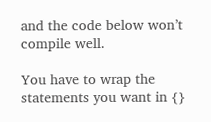and the code below won’t compile well.

You have to wrap the statements you want in {}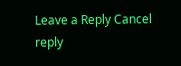Leave a Reply Cancel reply